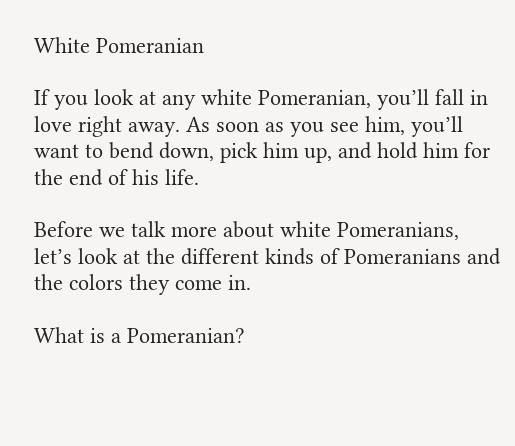White Pomeranian

If you look at any white Pomeranian, you’ll fall in love right away. As soon as you see him, you’ll want to bend down, pick him up, and hold him for the end of his life.

Before we talk more about white Pomeranians, let’s look at the different kinds of Pomeranians and the colors they come in.

What is a Pomeranian?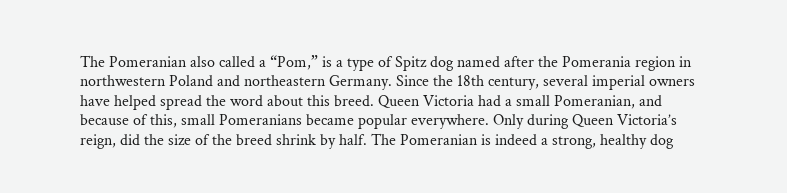The Pomeranian also called a “Pom,” is a type of Spitz dog named after the Pomerania region in northwestern Poland and northeastern Germany. Since the 18th century, several imperial owners have helped spread the word about this breed. Queen Victoria had a small Pomeranian, and because of this, small Pomeranians became popular everywhere. Only during Queen Victoria’s reign, did the size of the breed shrink by half. The Pomeranian is indeed a strong, healthy dog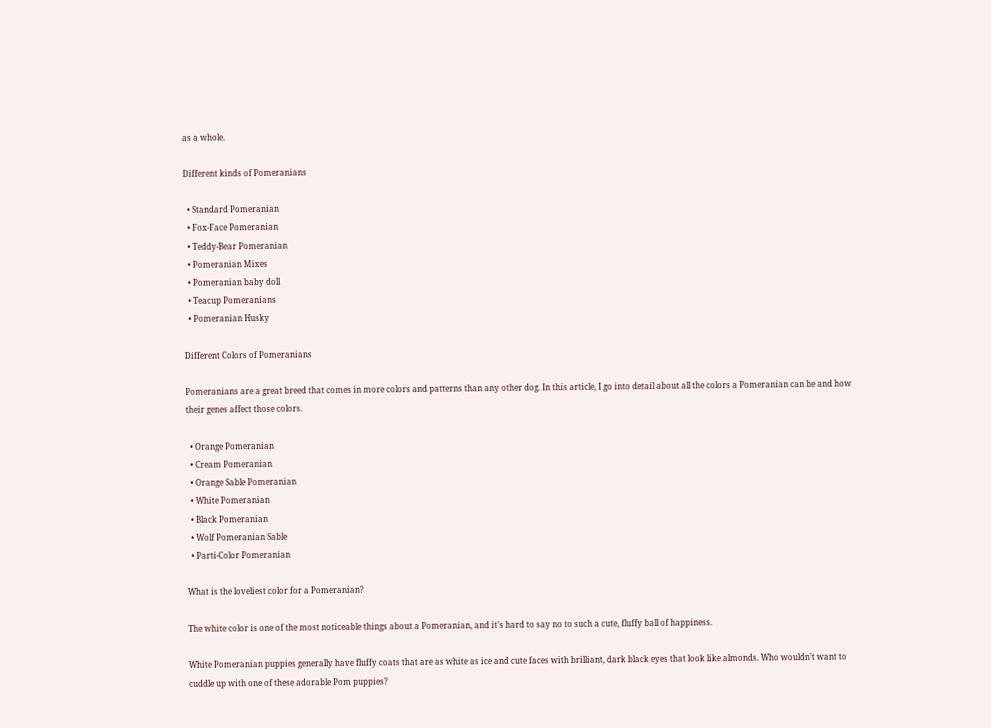as a whole.

Different kinds of Pomeranians

  • Standard Pomeranian
  • Fox-Face Pomeranian
  • Teddy-Bear Pomeranian
  • Pomeranian Mixes
  • Pomeranian baby doll
  • Teacup Pomeranians
  • Pomeranian Husky

Different Colors of Pomeranians

Pomeranians are a great breed that comes in more colors and patterns than any other dog. In this article, I go into detail about all the colors a Pomeranian can be and how their genes affect those colors.

  • Orange Pomeranian
  • Cream Pomeranian
  • Orange Sable Pomeranian
  • White Pomeranian
  • Black Pomeranian
  • Wolf Pomeranian Sable
  • Parti-Color Pomeranian

What is the loveliest color for a Pomeranian?

The white color is one of the most noticeable things about a Pomeranian, and it’s hard to say no to such a cute, fluffy ball of happiness.

White Pomeranian puppies generally have fluffy coats that are as white as ice and cute faces with brilliant, dark black eyes that look like almonds. Who wouldn’t want to cuddle up with one of these adorable Pom puppies?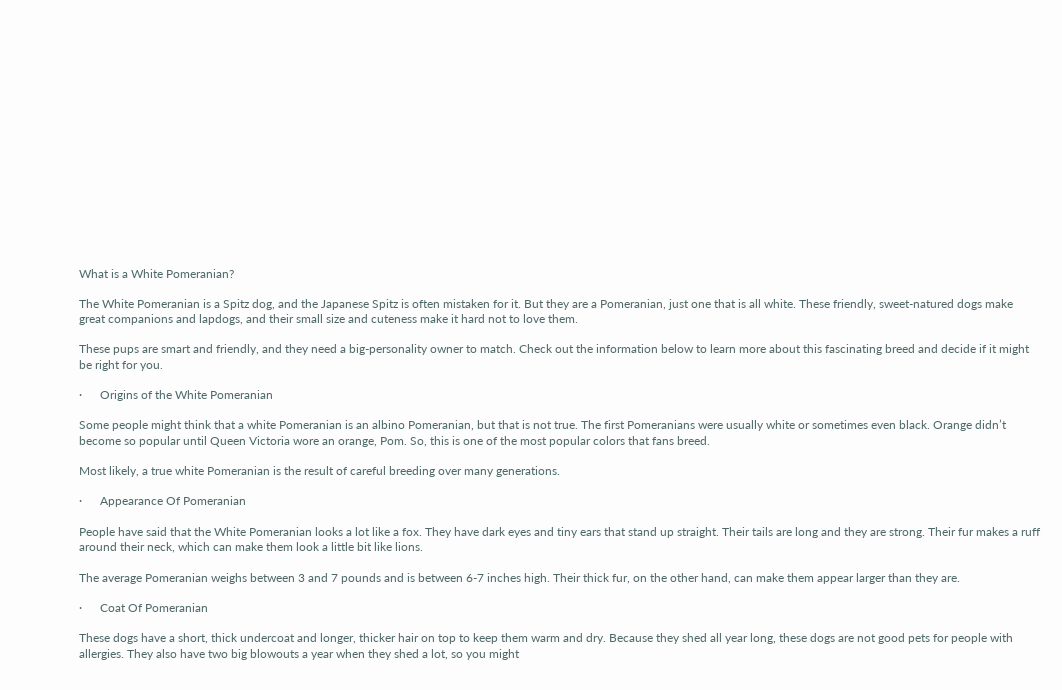What is a White Pomeranian?

The White Pomeranian is a Spitz dog, and the Japanese Spitz is often mistaken for it. But they are a Pomeranian, just one that is all white. These friendly, sweet-natured dogs make great companions and lapdogs, and their small size and cuteness make it hard not to love them.

These pups are smart and friendly, and they need a big-personality owner to match. Check out the information below to learn more about this fascinating breed and decide if it might be right for you.

·      Origins of the White Pomeranian

Some people might think that a white Pomeranian is an albino Pomeranian, but that is not true. The first Pomeranians were usually white or sometimes even black. Orange didn’t become so popular until Queen Victoria wore an orange, Pom. So, this is one of the most popular colors that fans breed.

Most likely, a true white Pomeranian is the result of careful breeding over many generations.

·      Appearance Of Pomeranian

People have said that the White Pomeranian looks a lot like a fox. They have dark eyes and tiny ears that stand up straight. Their tails are long and they are strong. Their fur makes a ruff around their neck, which can make them look a little bit like lions.

The average Pomeranian weighs between 3 and 7 pounds and is between 6-7 inches high. Their thick fur, on the other hand, can make them appear larger than they are.

·      Coat Of Pomeranian

These dogs have a short, thick undercoat and longer, thicker hair on top to keep them warm and dry. Because they shed all year long, these dogs are not good pets for people with allergies. They also have two big blowouts a year when they shed a lot, so you might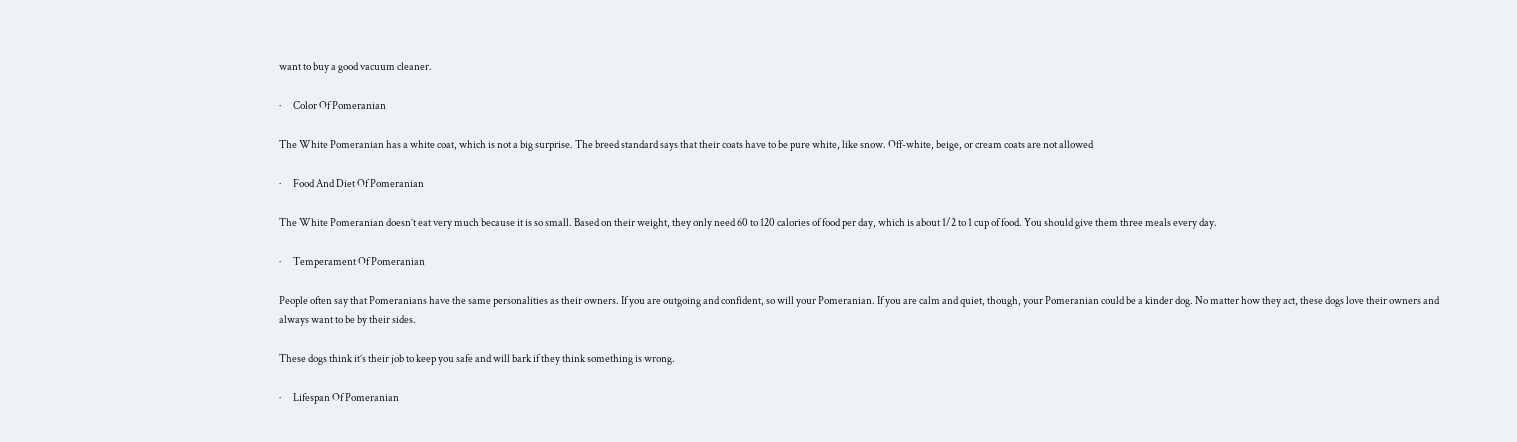want to buy a good vacuum cleaner.

·      Color Of Pomeranian

The White Pomeranian has a white coat, which is not a big surprise. The breed standard says that their coats have to be pure white, like snow. Off-white, beige, or cream coats are not allowed

·      Food And Diet Of Pomeranian

The White Pomeranian doesn’t eat very much because it is so small. Based on their weight, they only need 60 to 120 calories of food per day, which is about 1/2 to 1 cup of food. You should give them three meals every day.

·      Temperament Of Pomeranian

People often say that Pomeranians have the same personalities as their owners. If you are outgoing and confident, so will your Pomeranian. If you are calm and quiet, though, your Pomeranian could be a kinder dog. No matter how they act, these dogs love their owners and always want to be by their sides.

These dogs think it’s their job to keep you safe and will bark if they think something is wrong.

·      Lifespan Of Pomeranian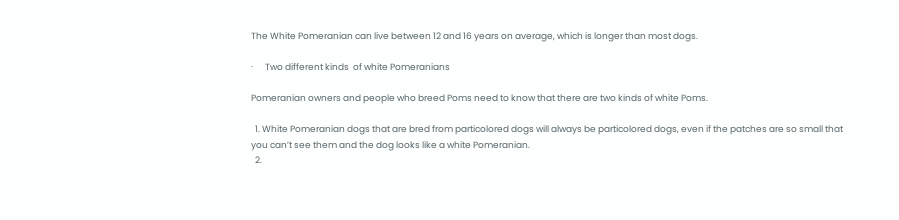The White Pomeranian can live between 12 and 16 years on average, which is longer than most dogs.

·      Two different kinds  of white Pomeranians

Pomeranian owners and people who breed Poms need to know that there are two kinds of white Poms.

  1. White Pomeranian dogs that are bred from particolored dogs will always be particolored dogs, even if the patches are so small that you can’t see them and the dog looks like a white Pomeranian.
  2.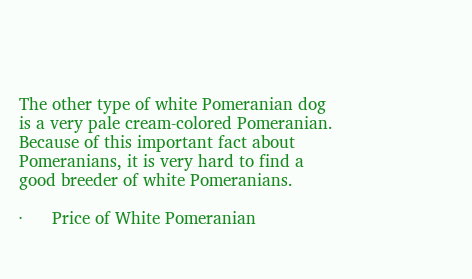The other type of white Pomeranian dog is a very pale cream-colored Pomeranian. Because of this important fact about Pomeranians, it is very hard to find a good breeder of white Pomeranians.

·      Price of White Pomeranian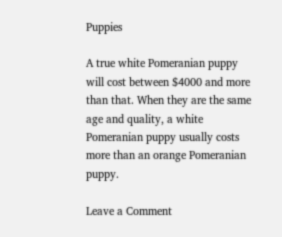Puppies

A true white Pomeranian puppy will cost between $4000 and more than that. When they are the same age and quality, a white Pomeranian puppy usually costs more than an orange Pomeranian puppy.

Leave a Comment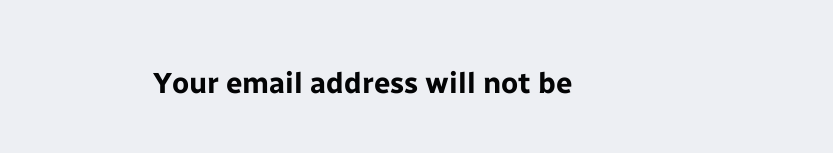Your email address will not be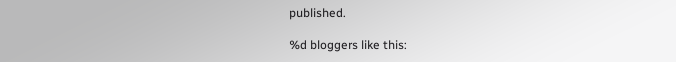published.

%d bloggers like this: